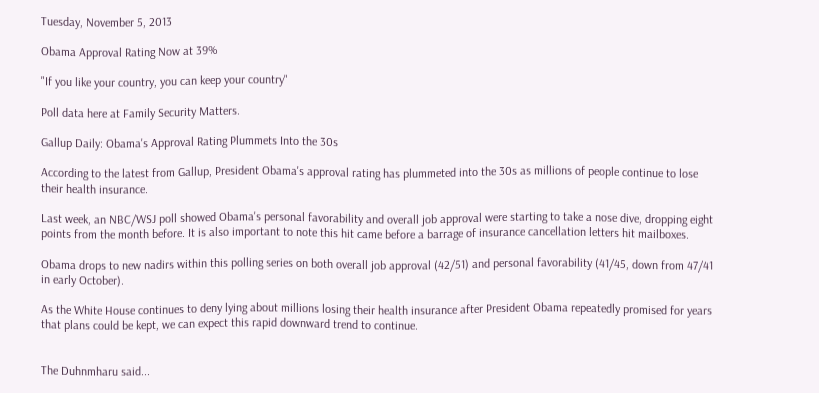Tuesday, November 5, 2013

Obama Approval Rating Now at 39%

"If you like your country, you can keep your country"

Poll data here at Family Security Matters.

Gallup Daily: Obama's Approval Rating Plummets Into the 30s

According to the latest from Gallup, President Obama's approval rating has plummeted into the 30s as millions of people continue to lose their health insurance.

Last week, an NBC/WSJ poll showed Obama's personal favorability and overall job approval were starting to take a nose dive, dropping eight points from the month before. It is also important to note this hit came before a barrage of insurance cancellation letters hit mailboxes.

Obama drops to new nadirs within this polling series on both overall job approval (42/51) and personal favorability (41/45, down from 47/41 in early October).

As the White House continues to deny lying about millions losing their health insurance after President Obama repeatedly promised for years that plans could be kept, we can expect this rapid downward trend to continue.


The Duhnmharu said...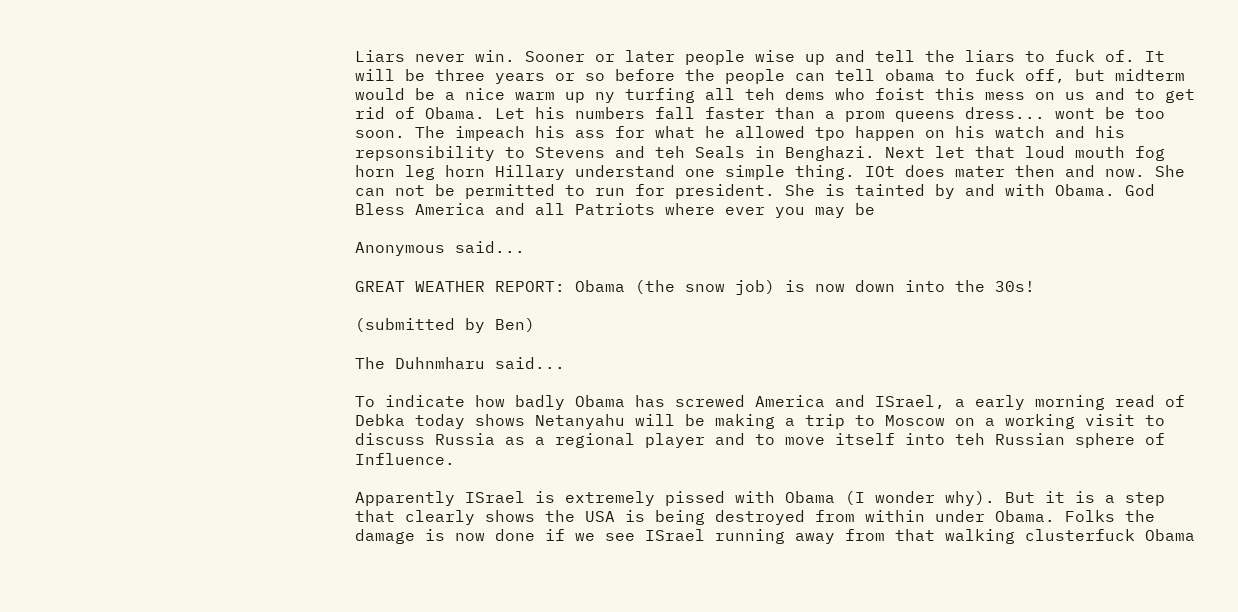Liars never win. Sooner or later people wise up and tell the liars to fuck of. It will be three years or so before the people can tell obama to fuck off, but midterm would be a nice warm up ny turfing all teh dems who foist this mess on us and to get rid of Obama. Let his numbers fall faster than a prom queens dress... wont be too soon. The impeach his ass for what he allowed tpo happen on his watch and his repsonsibility to Stevens and teh Seals in Benghazi. Next let that loud mouth fog horn leg horn Hillary understand one simple thing. IOt does mater then and now. She can not be permitted to run for president. She is tainted by and with Obama. God Bless America and all Patriots where ever you may be

Anonymous said...

GREAT WEATHER REPORT: Obama (the snow job) is now down into the 30s!

(submitted by Ben)

The Duhnmharu said...

To indicate how badly Obama has screwed America and ISrael, a early morning read of Debka today shows Netanyahu will be making a trip to Moscow on a working visit to discuss Russia as a regional player and to move itself into teh Russian sphere of Influence.

Apparently ISrael is extremely pissed with Obama (I wonder why). But it is a step that clearly shows the USA is being destroyed from within under Obama. Folks the damage is now done if we see ISrael running away from that walking clusterfuck Obama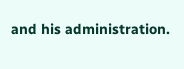and his administration.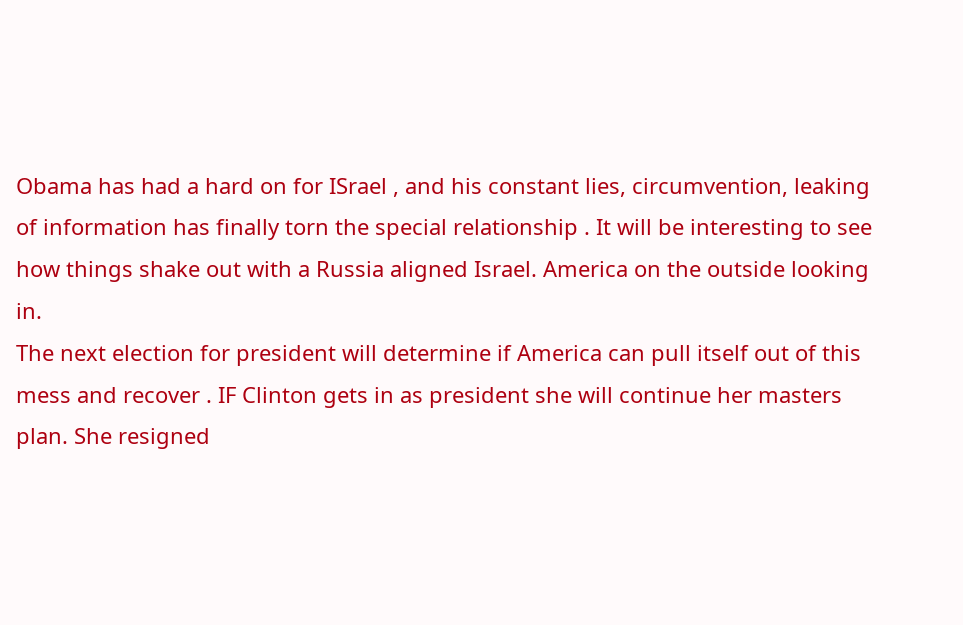Obama has had a hard on for ISrael , and his constant lies, circumvention, leaking of information has finally torn the special relationship . It will be interesting to see how things shake out with a Russia aligned Israel. America on the outside looking in.
The next election for president will determine if America can pull itself out of this mess and recover . IF Clinton gets in as president she will continue her masters plan. She resigned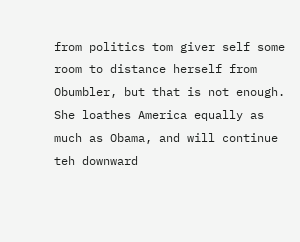from politics tom giver self some room to distance herself from Obumbler, but that is not enough. She loathes America equally as much as Obama, and will continue teh downward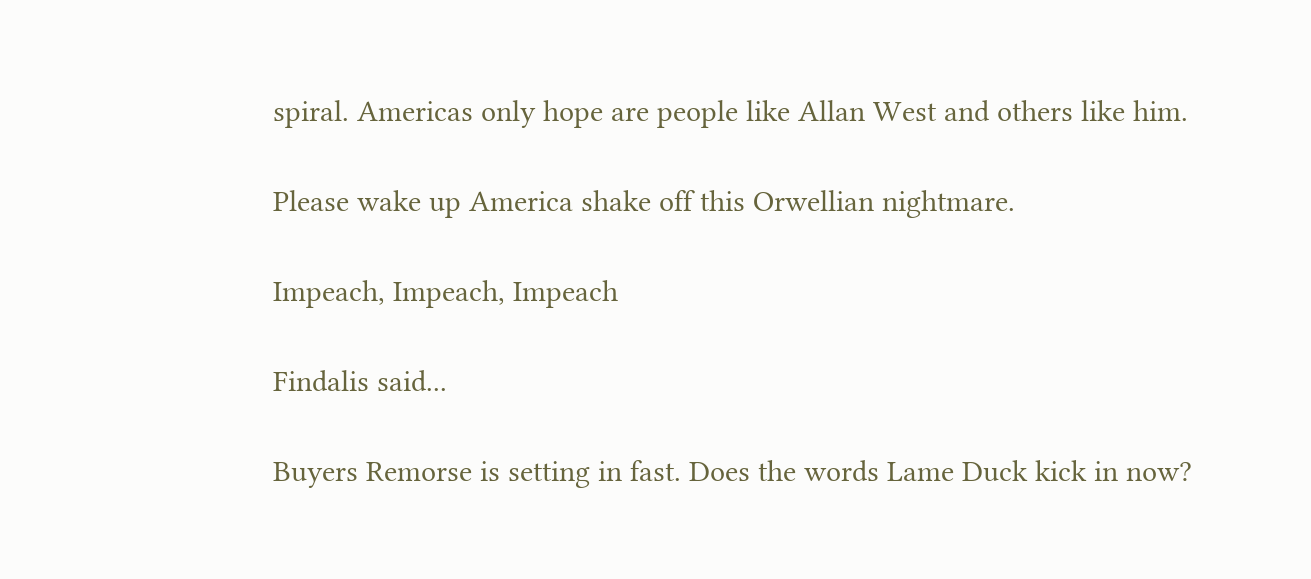spiral. Americas only hope are people like Allan West and others like him.

Please wake up America shake off this Orwellian nightmare.

Impeach, Impeach, Impeach

Findalis said...

Buyers Remorse is setting in fast. Does the words Lame Duck kick in now?